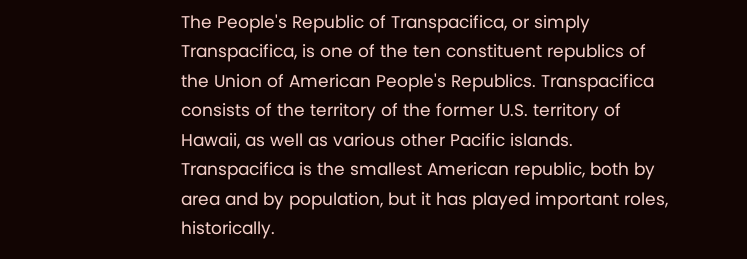The People's Republic of Transpacifica, or simply Transpacifica, is one of the ten constituent republics of the Union of American People's Republics. Transpacifica consists of the territory of the former U.S. territory of Hawaii, as well as various other Pacific islands. Transpacifica is the smallest American republic, both by area and by population, but it has played important roles, historically.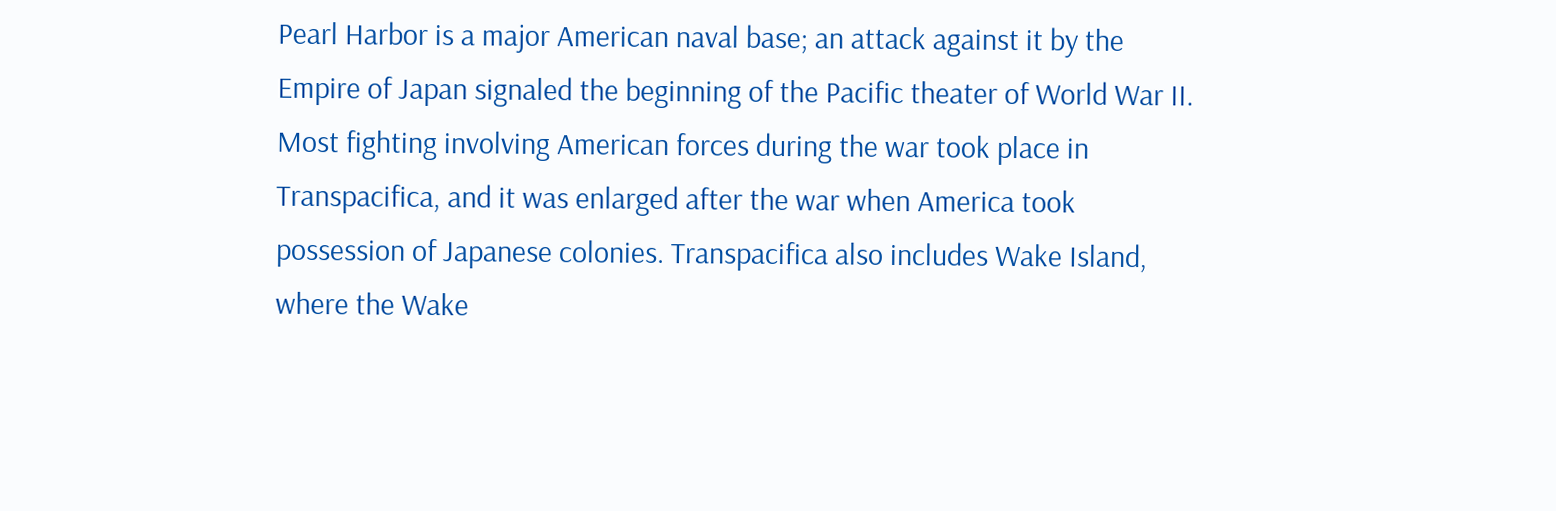Pearl Harbor is a major American naval base; an attack against it by the Empire of Japan signaled the beginning of the Pacific theater of World War II. Most fighting involving American forces during the war took place in Transpacifica, and it was enlarged after the war when America took possession of Japanese colonies. Transpacifica also includes Wake Island, where the Wake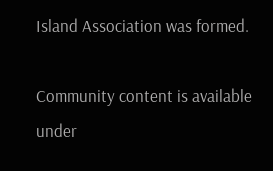Island Association was formed.

Community content is available under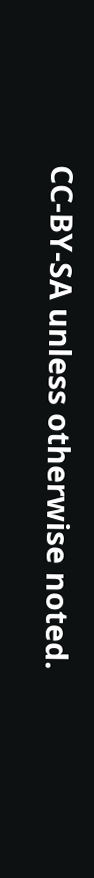CC-BY-SA unless otherwise noted.